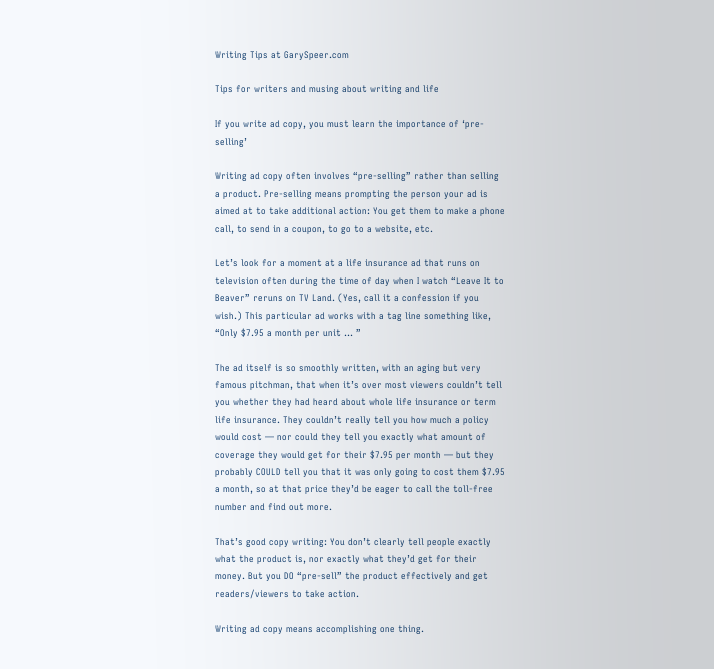Writing Tips at GarySpeer.com

Tips for writers and musing about writing and life

If you write ad copy, you must learn the importance of ‘pre-selling’

Writing ad copy often involves “pre-selling” rather than selling a product. Pre-selling means prompting the person your ad is aimed at to take additional action: You get them to make a phone call, to send in a coupon, to go to a website, etc.

Let’s look for a moment at a life insurance ad that runs on television often during the time of day when I watch “Leave It to Beaver” reruns on TV Land. (Yes, call it a confession if you wish.) This particular ad works with a tag line something like, “Only $7.95 a month per unit … ”

The ad itself is so smoothly written, with an aging but very famous pitchman, that when it’s over most viewers couldn’t tell you whether they had heard about whole life insurance or term life insurance. They couldn’t really tell you how much a policy would cost — nor could they tell you exactly what amount of coverage they would get for their $7.95 per month — but they probably COULD tell you that it was only going to cost them $7.95 a month, so at that price they’d be eager to call the toll-free number and find out more.

That’s good copy writing: You don’t clearly tell people exactly what the product is, nor exactly what they’d get for their money. But you DO “pre-sell” the product effectively and get readers/viewers to take action.

Writing ad copy means accomplishing one thing.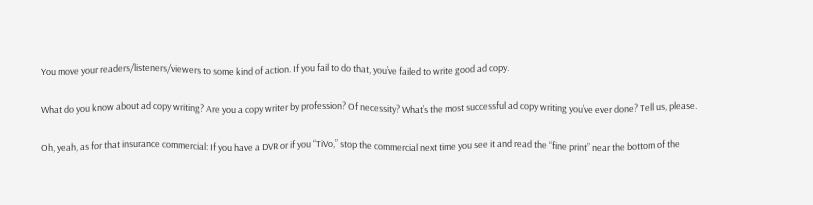You move your readers/listeners/viewers to some kind of action. If you fail to do that, you’ve failed to write good ad copy.

What do you know about ad copy writing? Are you a copy writer by profession? Of necessity? What’s the most successful ad copy writing you’ve ever done? Tell us, please.

Oh, yeah, as for that insurance commercial: If you have a DVR or if you “TiVo,” stop the commercial next time you see it and read the “fine print” near the bottom of the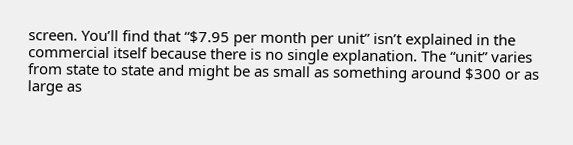screen. You’ll find that “$7.95 per month per unit” isn’t explained in the commercial itself because there is no single explanation. The “unit” varies from state to state and might be as small as something around $300 or as large as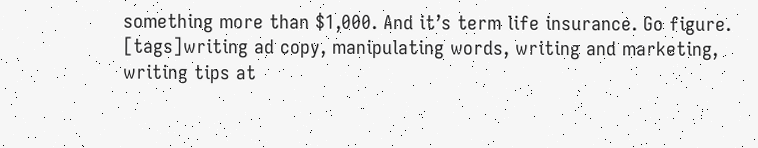something more than $1,000. And it’s term life insurance. Go figure.
[tags]writing ad copy, manipulating words, writing and marketing, writing tips at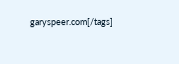garyspeer.com[/tags]